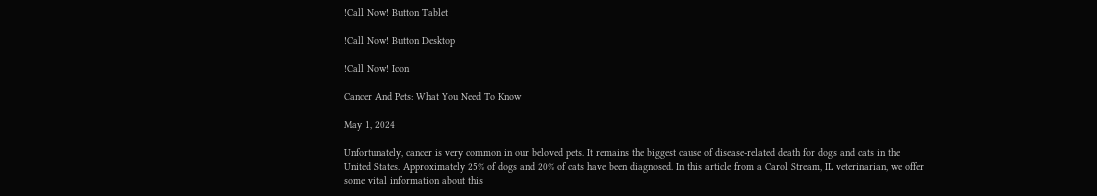!Call Now! Button Tablet

!Call Now! Button Desktop

!Call Now! Icon

Cancer And Pets: What You Need To Know

May 1, 2024

Unfortunately, cancer is very common in our beloved pets. It remains the biggest cause of disease-related death for dogs and cats in the United States. Approximately 25% of dogs and 20% of cats have been diagnosed. In this article from a Carol Stream, IL veterinarian, we offer some vital information about this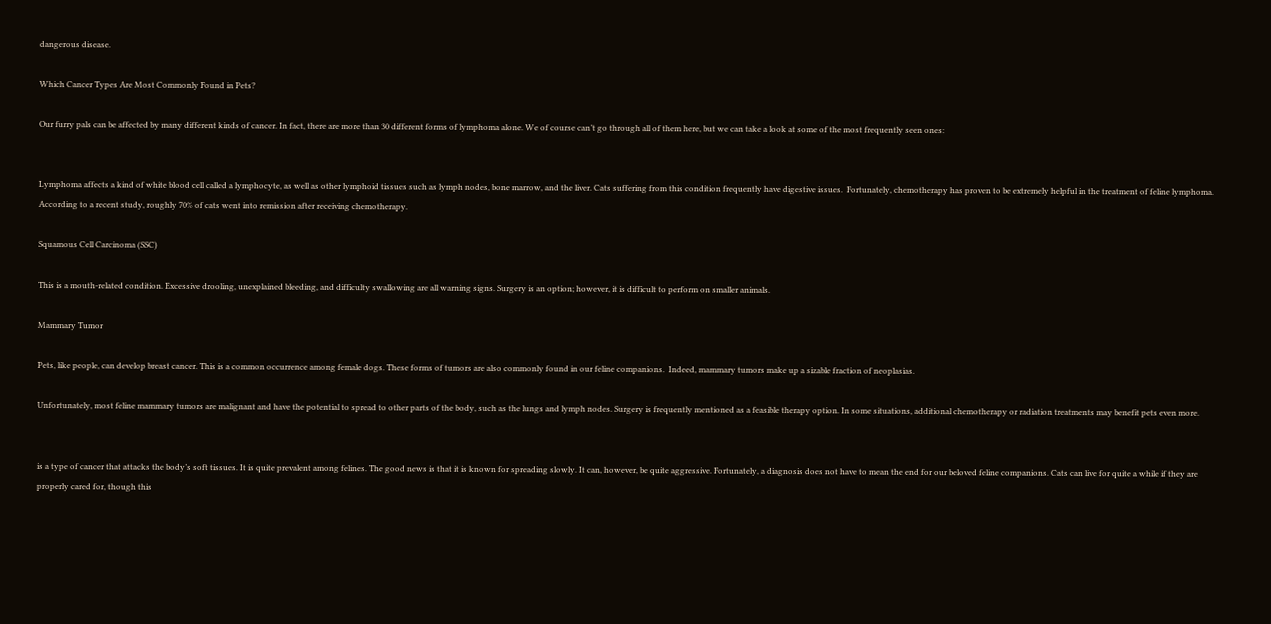dangerous disease.

Which Cancer Types Are Most Commonly Found in Pets?

Our furry pals can be affected by many different kinds of cancer. In fact, there are more than 30 different forms of lymphoma alone. We of course can’t go through all of them here, but we can take a look at some of the most frequently seen ones:


Lymphoma affects a kind of white blood cell called a lymphocyte, as well as other lymphoid tissues such as lymph nodes, bone marrow, and the liver. Cats suffering from this condition frequently have digestive issues.  Fortunately, chemotherapy has proven to be extremely helpful in the treatment of feline lymphoma. According to a recent study, roughly 70% of cats went into remission after receiving chemotherapy.

Squamous Cell Carcinoma (SSC)

This is a mouth-related condition. Excessive drooling, unexplained bleeding, and difficulty swallowing are all warning signs. Surgery is an option; however, it is difficult to perform on smaller animals.

Mammary Tumor

Pets, like people, can develop breast cancer. This is a common occurrence among female dogs. These forms of tumors are also commonly found in our feline companions.  Indeed, mammary tumors make up a sizable fraction of neoplasias.

Unfortunately, most feline mammary tumors are malignant and have the potential to spread to other parts of the body, such as the lungs and lymph nodes. Surgery is frequently mentioned as a feasible therapy option. In some situations, additional chemotherapy or radiation treatments may benefit pets even more.


is a type of cancer that attacks the body’s soft tissues. It is quite prevalent among felines. The good news is that it is known for spreading slowly. It can, however, be quite aggressive. Fortunately, a diagnosis does not have to mean the end for our beloved feline companions. Cats can live for quite a while if they are properly cared for, though this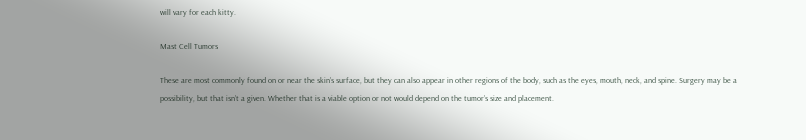will vary for each kitty.

Mast Cell Tumors

These are most commonly found on or near the skin’s surface, but they can also appear in other regions of the body, such as the eyes, mouth, neck, and spine. Surgery may be a possibility, but that isn’t a given. Whether that is a viable option or not would depend on the tumor’s size and placement.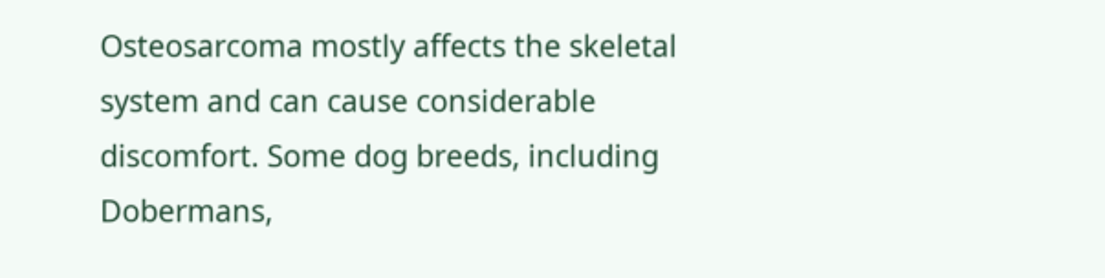Osteosarcoma mostly affects the skeletal system and can cause considerable discomfort. Some dog breeds, including Dobermans,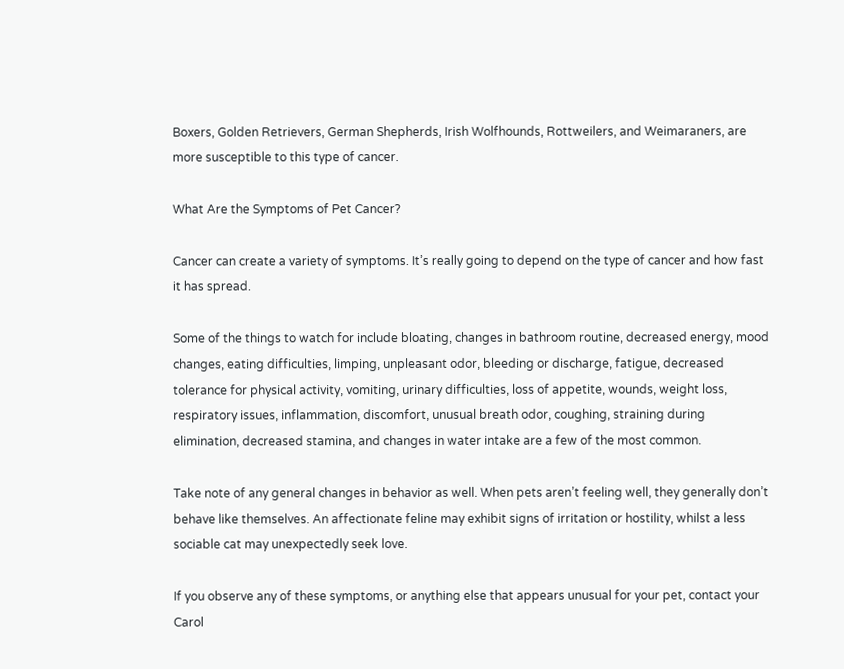Boxers, Golden Retrievers, German Shepherds, Irish Wolfhounds, Rottweilers, and Weimaraners, are more susceptible to this type of cancer.

What Are the Symptoms of Pet Cancer?

Cancer can create a variety of symptoms. It’s really going to depend on the type of cancer and how fast it has spread.

Some of the things to watch for include bloating, changes in bathroom routine, decreased energy, mood changes, eating difficulties, limping, unpleasant odor, bleeding or discharge, fatigue, decreased tolerance for physical activity, vomiting, urinary difficulties, loss of appetite, wounds, weight loss, respiratory issues, inflammation, discomfort, unusual breath odor, coughing, straining during elimination, decreased stamina, and changes in water intake are a few of the most common.

Take note of any general changes in behavior as well. When pets aren’t feeling well, they generally don’t behave like themselves. An affectionate feline may exhibit signs of irritation or hostility, whilst a less sociable cat may unexpectedly seek love.

If you observe any of these symptoms, or anything else that appears unusual for your pet, contact your Carol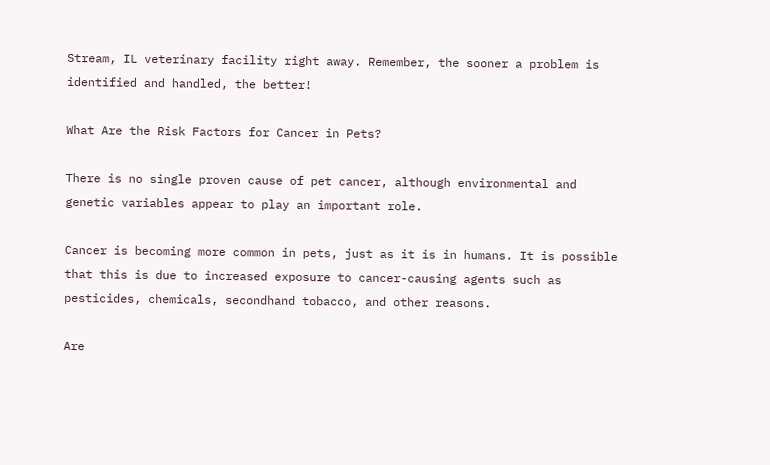Stream, IL veterinary facility right away. Remember, the sooner a problem is identified and handled, the better!

What Are the Risk Factors for Cancer in Pets?

There is no single proven cause of pet cancer, although environmental and genetic variables appear to play an important role.

Cancer is becoming more common in pets, just as it is in humans. It is possible that this is due to increased exposure to cancer-causing agents such as pesticides, chemicals, secondhand tobacco, and other reasons.

Are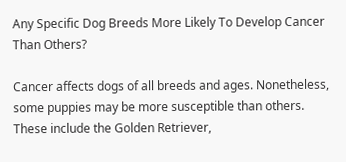Any Specific Dog Breeds More Likely To Develop Cancer Than Others?

Cancer affects dogs of all breeds and ages. Nonetheless, some puppies may be more susceptible than others. These include the Golden Retriever,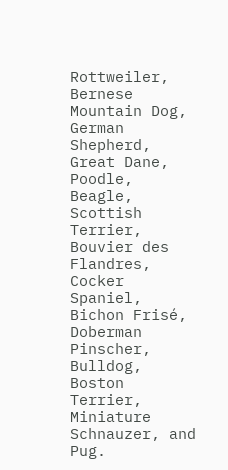Rottweiler, Bernese Mountain Dog, German Shepherd, Great Dane, Poodle, Beagle, Scottish Terrier, Bouvier des Flandres, Cocker Spaniel, Bichon Frisé, Doberman Pinscher, Bulldog, Boston Terrier, Miniature Schnauzer, and Pug.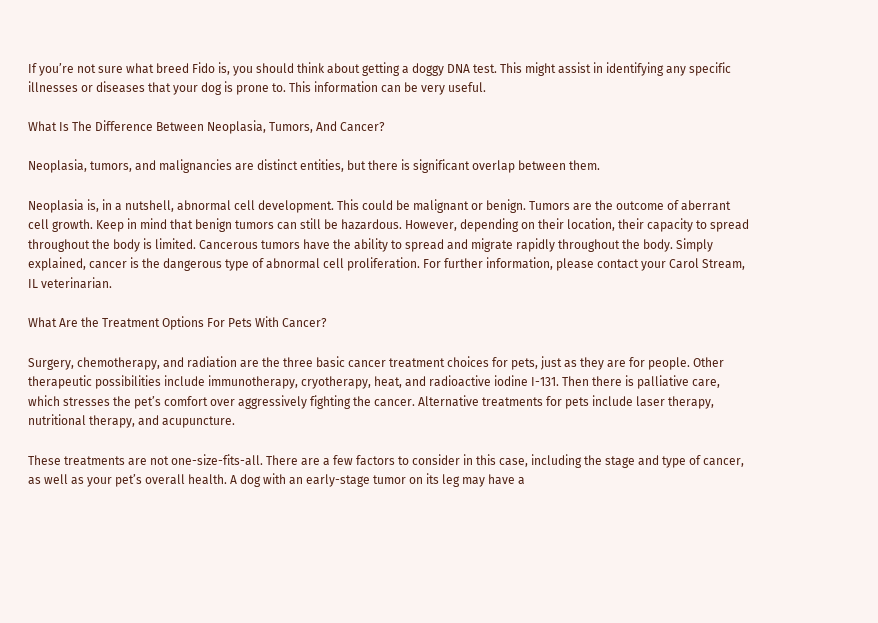If you’re not sure what breed Fido is, you should think about getting a doggy DNA test. This might assist in identifying any specific illnesses or diseases that your dog is prone to. This information can be very useful.

What Is The Difference Between Neoplasia, Tumors, And Cancer?

Neoplasia, tumors, and malignancies are distinct entities, but there is significant overlap between them.

Neoplasia is, in a nutshell, abnormal cell development. This could be malignant or benign. Tumors are the outcome of aberrant cell growth. Keep in mind that benign tumors can still be hazardous. However, depending on their location, their capacity to spread throughout the body is limited. Cancerous tumors have the ability to spread and migrate rapidly throughout the body. Simply explained, cancer is the dangerous type of abnormal cell proliferation. For further information, please contact your Carol Stream, IL veterinarian.

What Are the Treatment Options For Pets With Cancer?

Surgery, chemotherapy, and radiation are the three basic cancer treatment choices for pets, just as they are for people. Other therapeutic possibilities include immunotherapy, cryotherapy, heat, and radioactive iodine I-131. Then there is palliative care, which stresses the pet’s comfort over aggressively fighting the cancer. Alternative treatments for pets include laser therapy, nutritional therapy, and acupuncture.

These treatments are not one-size-fits-all. There are a few factors to consider in this case, including the stage and type of cancer, as well as your pet’s overall health. A dog with an early-stage tumor on its leg may have a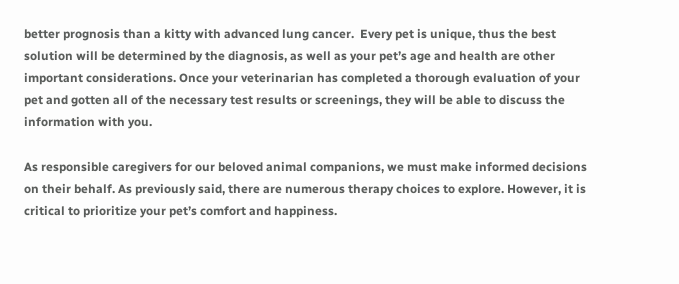better prognosis than a kitty with advanced lung cancer.  Every pet is unique, thus the best solution will be determined by the diagnosis, as well as your pet’s age and health are other important considerations. Once your veterinarian has completed a thorough evaluation of your pet and gotten all of the necessary test results or screenings, they will be able to discuss the information with you.

As responsible caregivers for our beloved animal companions, we must make informed decisions on their behalf. As previously said, there are numerous therapy choices to explore. However, it is critical to prioritize your pet’s comfort and happiness.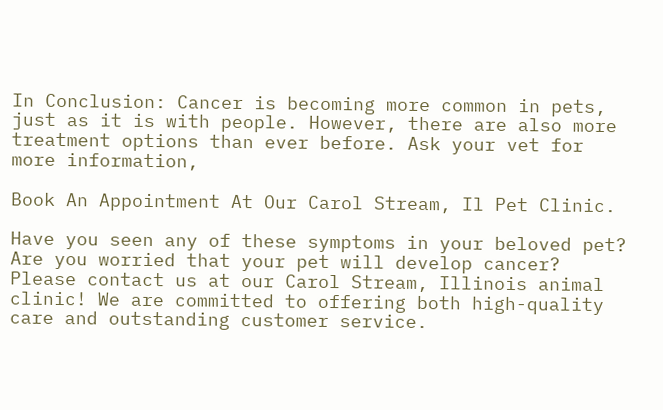In Conclusion: Cancer is becoming more common in pets, just as it is with people. However, there are also more treatment options than ever before. Ask your vet for more information,

Book An Appointment At Our Carol Stream, Il Pet Clinic.

Have you seen any of these symptoms in your beloved pet? Are you worried that your pet will develop cancer? Please contact us at our Carol Stream, Illinois animal clinic! We are committed to offering both high-quality care and outstanding customer service.